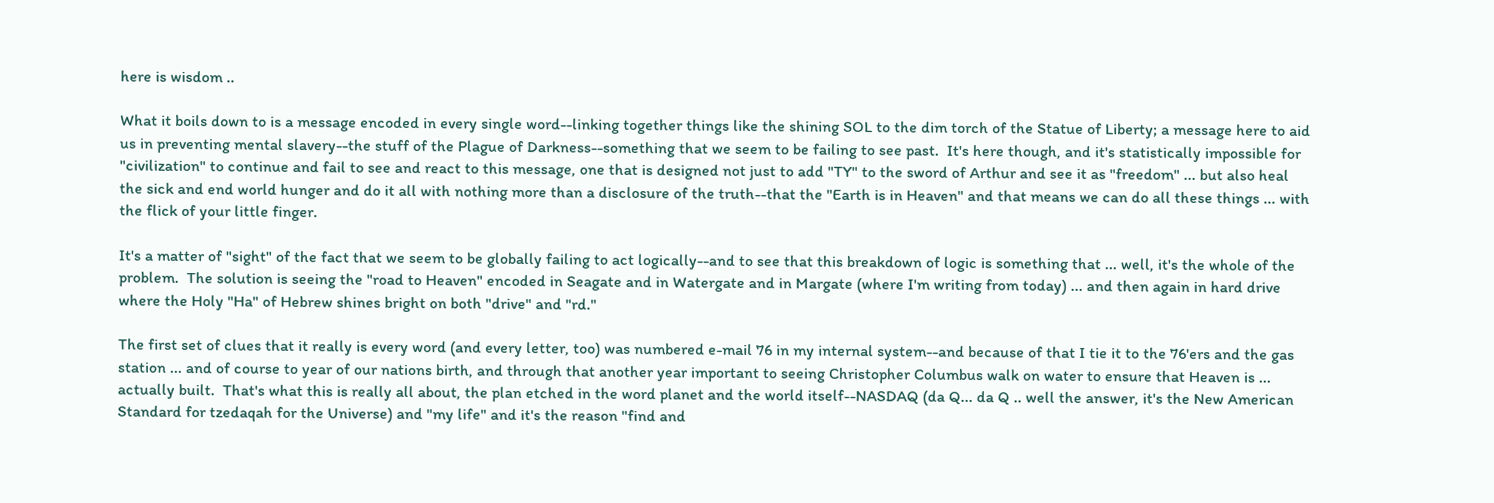here is wisdom ..

What it boils down to is a message encoded in every single word--linking together things like the shining SOL to the dim torch of the Statue of Liberty; a message here to aid us in preventing mental slavery--the stuff of the Plague of Darkness--something that we seem to be failing to see past.  It's here though, and it's statistically impossible for "civilization" to continue and fail to see and react to this message, one that is designed not just to add "TY" to the sword of Arthur and see it as "freedom" ... but also heal the sick and end world hunger and do it all with nothing more than a disclosure of the truth--that the "Earth is in Heaven" and that means we can do all these things ... with the flick of your little finger.

It's a matter of "sight" of the fact that we seem to be globally failing to act logically--and to see that this breakdown of logic is something that ... well, it's the whole of the problem.  The solution is seeing the "road to Heaven" encoded in Seagate and in Watergate and in Margate (where I'm writing from today) ... and then again in hard drive where the Holy "Ha" of Hebrew shines bright on both "drive" and "rd."

The first set of clues that it really is every word (and every letter, too) was numbered e-mail 76 in my internal system--and because of that I tie it to the 76'ers and the gas station ... and of course to year of our nations birth, and through that another year important to seeing Christopher Columbus walk on water to ensure that Heaven is ... actually built.  That's what this is really all about, the plan etched in the word planet and the world itself--NASDAQ (da Q... da Q .. well the answer, it's the New American Standard for tzedaqah for the Universe) and "my life" and it's the reason "find and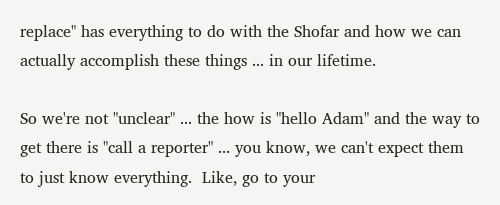replace" has everything to do with the Shofar and how we can actually accomplish these things ... in our lifetime.

So we're not "unclear" ... the how is "hello Adam" and the way to get there is "call a reporter" ... you know, we can't expect them to just know everything.  Like, go to your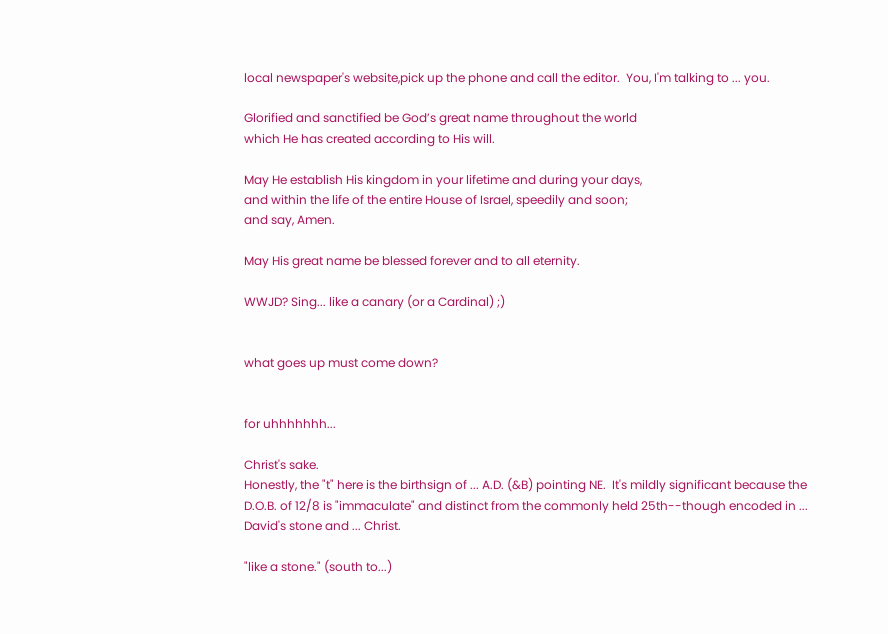local newspaper's website,pick up the phone and call the editor.  You, I'm talking to ... you.

Glorified and sanctified be God’s great name throughout the world
which He has created according to His will.

May He establish His kingdom in your lifetime and during your days,
and within the life of the entire House of Israel, speedily and soon;
and say, Amen.

May His great name be blessed forever and to all eternity.

WWJD? Sing... like a canary (or a Cardinal) ;)


what goes up must come down?


for uhhhhhhh...

Christ's sake.
Honestly, the "t" here is the birthsign of ... A.D. (&B) pointing NE.  It's mildly significant because the D.O.B. of 12/8 is "immaculate" and distinct from the commonly held 25th--though encoded in ... David's stone and ... Christ.

"like a stone." (south to...)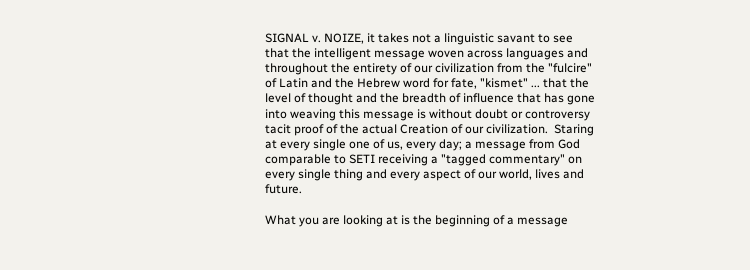SIGNAL v. NOIZE, it takes not a linguistic savant to see that the intelligent message woven across languages and throughout the entirety of our civilization from the "fulcire" of Latin and the Hebrew word for fate, "kismet" ... that the level of thought and the breadth of influence that has gone into weaving this message is without doubt or controversy tacit proof of the actual Creation of our civilization.  Staring at every single one of us, every day; a message from God comparable to SETI receiving a "tagged commentary" on every single thing and every aspect of our world, lives and future.

What you are looking at is the beginning of a message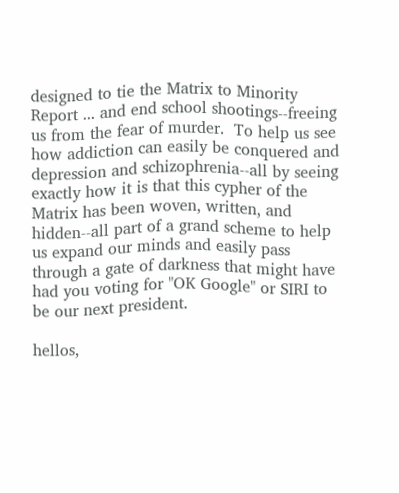designed to tie the Matrix to Minority Report ... and end school shootings--freeing us from the fear of murder.  To help us see how addiction can easily be conquered and depression and schizophrenia--all by seeing exactly how it is that this cypher of the Matrix has been woven, written, and hidden--all part of a grand scheme to help us expand our minds and easily pass through a gate of darkness that might have had you voting for "OK Google" or SIRI to be our next president.

hellos,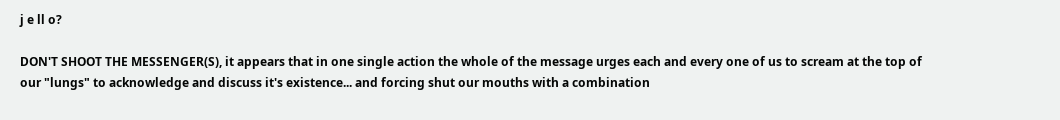j e ll o?

DON'T SHOOT THE MESSENGER(S), it appears that in one single action the whole of the message urges each and every one of us to scream at the top of our "lungs" to acknowledge and discuss it's existence... and forcing shut our mouths with a combination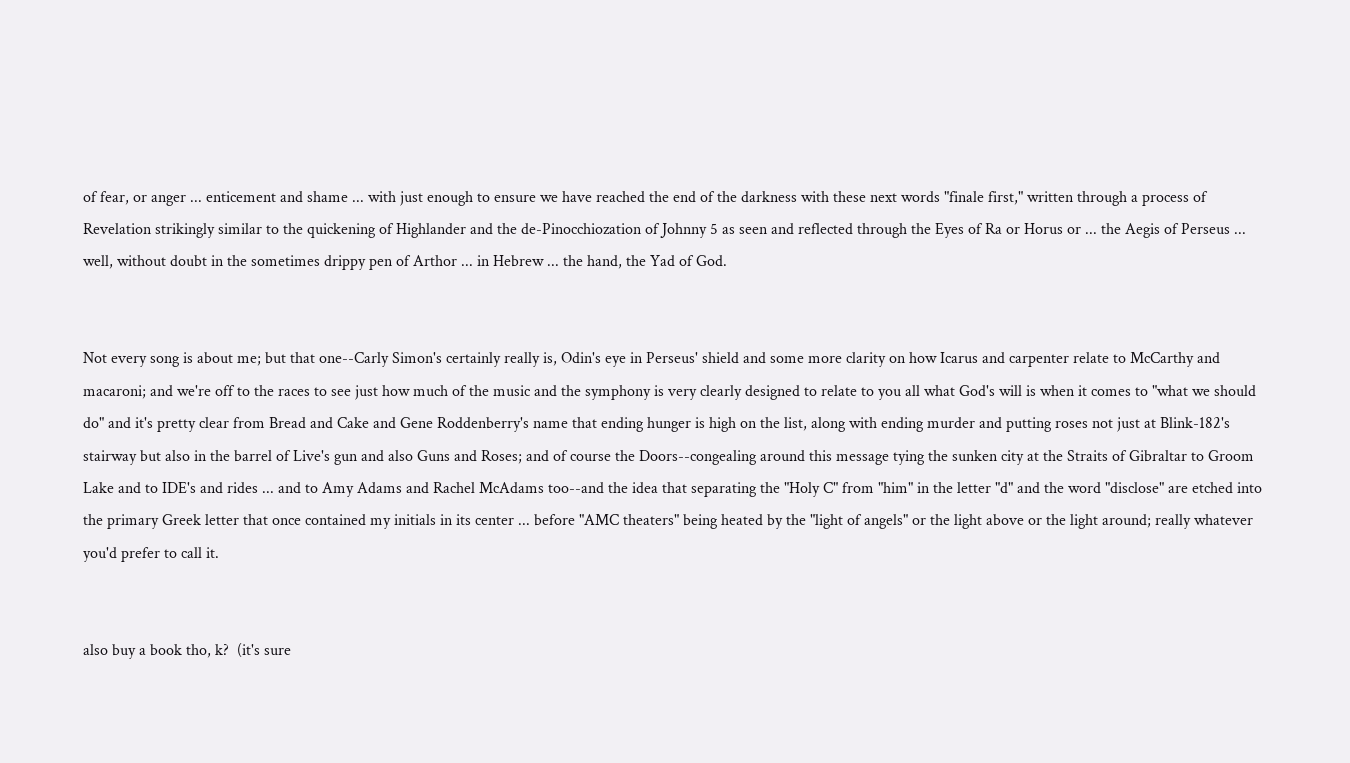of fear, or anger ... enticement and shame ... with just enough to ensure we have reached the end of the darkness with these next words "finale first," written through a process of Revelation strikingly similar to the quickening of Highlander and the de-Pinocchiozation of Johnny 5 as seen and reflected through the Eyes of Ra or Horus or ... the Aegis of Perseus ... well, without doubt in the sometimes drippy pen of Arthor ... in Hebrew ... the hand, the Yad of God.


Not every song is about me; but that one--Carly Simon's certainly really is, Odin's eye in Perseus' shield and some more clarity on how Icarus and carpenter relate to McCarthy and macaroni; and we're off to the races to see just how much of the music and the symphony is very clearly designed to relate to you all what God's will is when it comes to "what we should do" and it's pretty clear from Bread and Cake and Gene Roddenberry's name that ending hunger is high on the list, along with ending murder and putting roses not just at Blink-182's stairway but also in the barrel of Live's gun and also Guns and Roses; and of course the Doors--congealing around this message tying the sunken city at the Straits of Gibraltar to Groom Lake and to IDE's and rides ... and to Amy Adams and Rachel McAdams too--and the idea that separating the "Holy C" from "him" in the letter "d" and the word "disclose" are etched into the primary Greek letter that once contained my initials in its center ... before "AMC theaters" being heated by the "light of angels" or the light above or the light around; really whatever you'd prefer to call it.


also buy a book tho, k?  (it's sure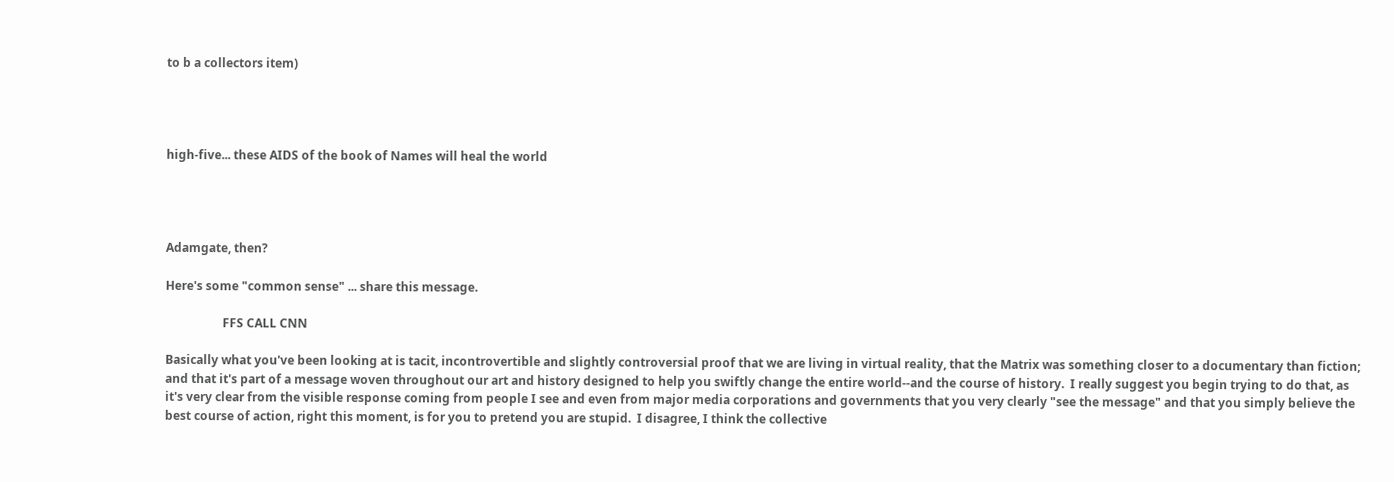to b a collectors item)




high-five... these AIDS of the book of Names will heal the world




Adamgate, then?

Here's some "common sense" ... share this message.

                   FFS CALL CNN

Basically what you've been looking at is tacit, incontrovertible and slightly controversial proof that we are living in virtual reality, that the Matrix was something closer to a documentary than fiction; and that it's part of a message woven throughout our art and history designed to help you swiftly change the entire world--and the course of history.  I really suggest you begin trying to do that, as it's very clear from the visible response coming from people I see and even from major media corporations and governments that you very clearly "see the message" and that you simply believe the best course of action, right this moment, is for you to pretend you are stupid.  I disagree, I think the collective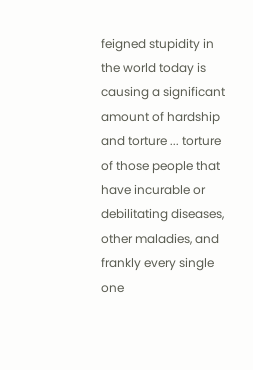feigned stupidity in the world today is causing a significant amount of hardship and torture ... torture of those people that have incurable or debilitating diseases, other maladies, and frankly every single one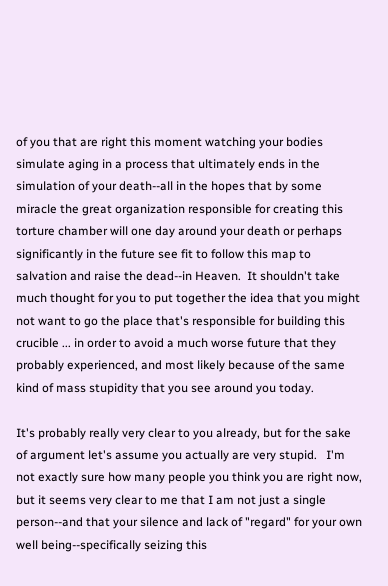of you that are right this moment watching your bodies simulate aging in a process that ultimately ends in the simulation of your death--all in the hopes that by some miracle the great organization responsible for creating this torture chamber will one day around your death or perhaps significantly in the future see fit to follow this map to salvation and raise the dead--in Heaven.  It shouldn't take much thought for you to put together the idea that you might not want to go the place that's responsible for building this crucible ... in order to avoid a much worse future that they probably experienced, and most likely because of the same kind of mass stupidity that you see around you today.

It's probably really very clear to you already, but for the sake of argument let's assume you actually are very stupid.   I'm not exactly sure how many people you think you are right now, but it seems very clear to me that I am not just a single person--and that your silence and lack of "regard" for your own well being--specifically seizing this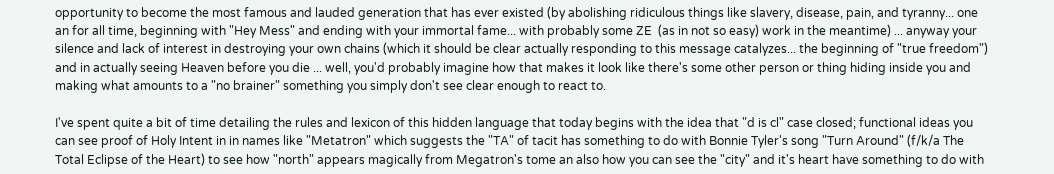opportunity to become the most famous and lauded generation that has ever existed (by abolishing ridiculous things like slavery, disease, pain, and tyranny... one an for all time, beginning with "Hey Mess" and ending with your immortal fame... with probably some ZE  (as in not so easy) work in the meantime) ... anyway your silence and lack of interest in destroying your own chains (which it should be clear actually responding to this message catalyzes... the beginning of "true freedom") and in actually seeing Heaven before you die ... well, you'd probably imagine how that makes it look like there's some other person or thing hiding inside you and making what amounts to a "no brainer" something you simply don't see clear enough to react to.

I've spent quite a bit of time detailing the rules and lexicon of this hidden language that today begins with the idea that "d is cl" case closed; functional ideas you can see proof of Holy Intent in in names like "Metatron" which suggests the "TA" of tacit has something to do with Bonnie Tyler's song "Turn Around" (f/k/a The Total Eclipse of the Heart) to see how "north" appears magically from Megatron's tome an also how you can see the "city" and it's heart have something to do with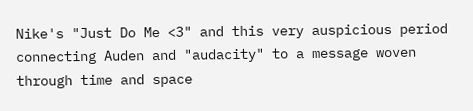Nike's "Just Do Me <3" and this very auspicious period connecting Auden and "audacity" to a message woven through time and space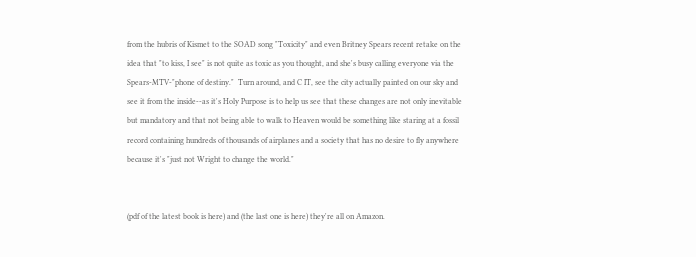from the hubris of Kismet to the SOAD song "Toxicity" and even Britney Spears recent retake on the idea that "to kiss, I see" is not quite as toxic as you thought, and she's busy calling everyone via the Spears-MTV-"phone of destiny."  Turn around, and C IT, see the city actually painted on our sky and see it from the inside--as it's Holy Purpose is to help us see that these changes are not only inevitable but mandatory and that not being able to walk to Heaven would be something like staring at a fossil record containing hundreds of thousands of airplanes and a society that has no desire to fly anywhere because it's "just not Wright to change the world."


(pdf of the latest book is here) and (the last one is here) they're all on Amazon.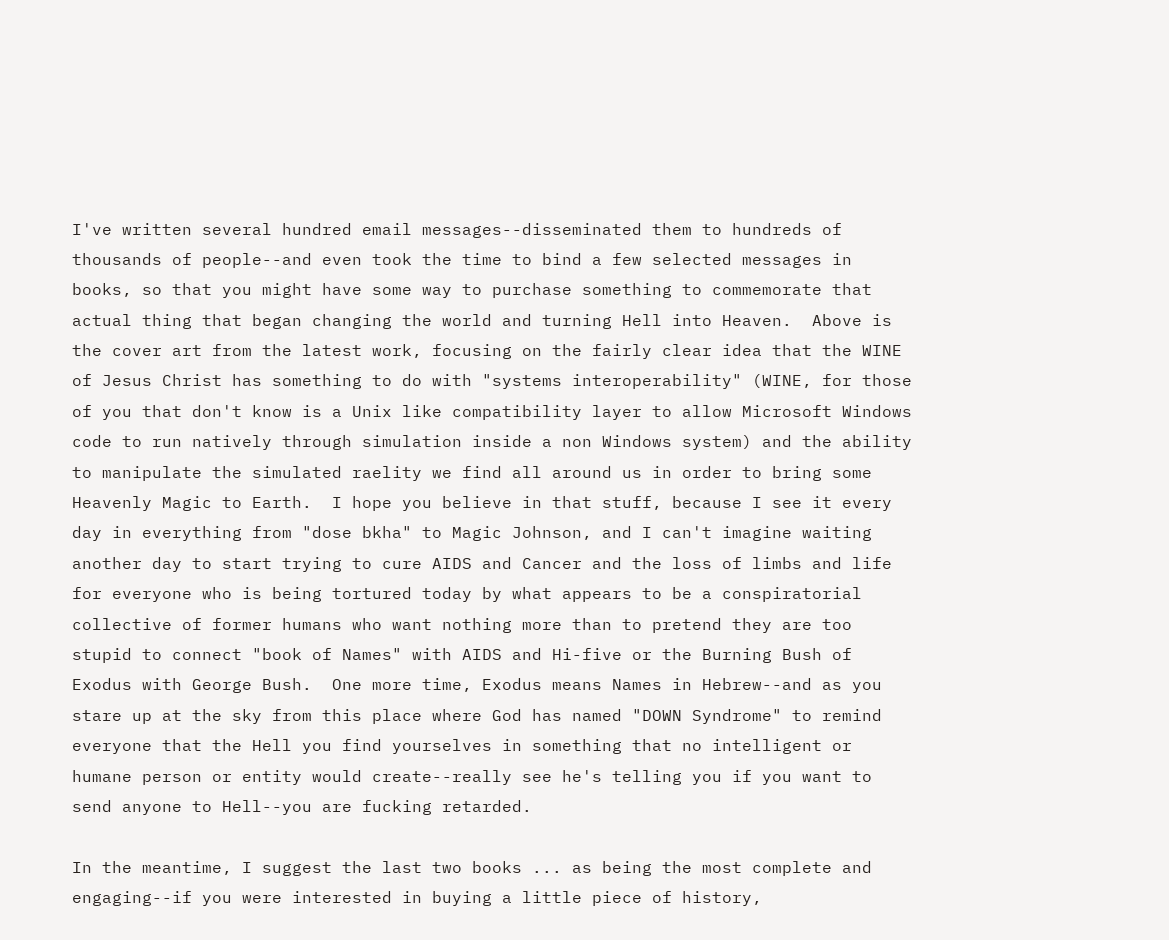I've written several hundred email messages--disseminated them to hundreds of thousands of people--and even took the time to bind a few selected messages in books, so that you might have some way to purchase something to commemorate that actual thing that began changing the world and turning Hell into Heaven.  Above is the cover art from the latest work, focusing on the fairly clear idea that the WINE of Jesus Christ has something to do with "systems interoperability" (WINE, for those of you that don't know is a Unix like compatibility layer to allow Microsoft Windows code to run natively through simulation inside a non Windows system) and the ability to manipulate the simulated raelity we find all around us in order to bring some Heavenly Magic to Earth.  I hope you believe in that stuff, because I see it every day in everything from "dose bkha" to Magic Johnson, and I can't imagine waiting another day to start trying to cure AIDS and Cancer and the loss of limbs and life for everyone who is being tortured today by what appears to be a conspiratorial collective of former humans who want nothing more than to pretend they are too stupid to connect "book of Names" with AIDS and Hi-five or the Burning Bush of Exodus with George Bush.  One more time, Exodus means Names in Hebrew--and as you stare up at the sky from this place where God has named "DOWN Syndrome" to remind everyone that the Hell you find yourselves in something that no intelligent or humane person or entity would create--really see he's telling you if you want to send anyone to Hell--you are fucking retarded.

In the meantime, I suggest the last two books ... as being the most complete and engaging--if you were interested in buying a little piece of history,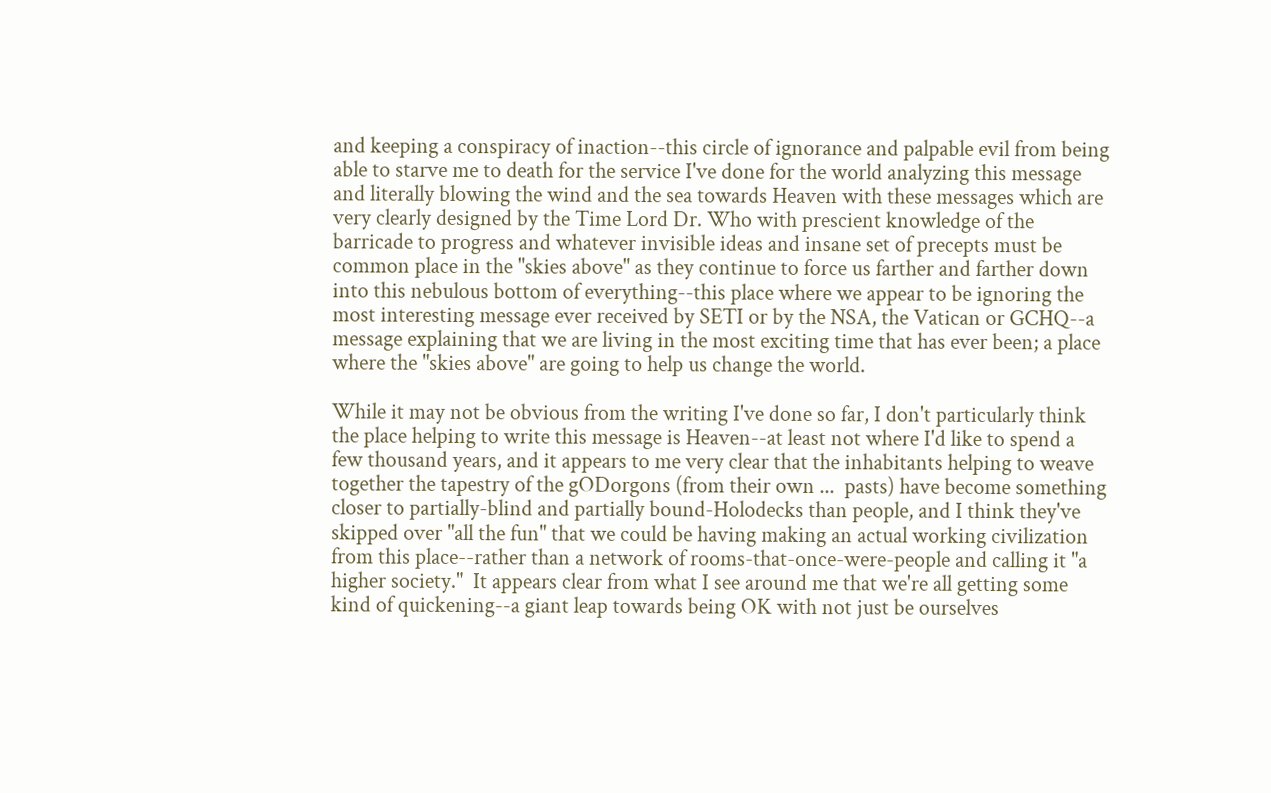and keeping a conspiracy of inaction--this circle of ignorance and palpable evil from being able to starve me to death for the service I've done for the world analyzing this message and literally blowing the wind and the sea towards Heaven with these messages which are very clearly designed by the Time Lord Dr. Who with prescient knowledge of the barricade to progress and whatever invisible ideas and insane set of precepts must be common place in the "skies above" as they continue to force us farther and farther down into this nebulous bottom of everything--this place where we appear to be ignoring the most interesting message ever received by SETI or by the NSA, the Vatican or GCHQ--a message explaining that we are living in the most exciting time that has ever been; a place where the "skies above" are going to help us change the world.

While it may not be obvious from the writing I've done so far, I don't particularly think the place helping to write this message is Heaven--at least not where I'd like to spend a few thousand years, and it appears to me very clear that the inhabitants helping to weave together the tapestry of the gODorgons (from their own ...  pasts) have become something closer to partially-blind and partially bound-Holodecks than people, and I think they've skipped over "all the fun" that we could be having making an actual working civilization from this place--rather than a network of rooms-that-once-were-people and calling it "a higher society."  It appears clear from what I see around me that we're all getting some kind of quickening--a giant leap towards being OK with not just be ourselves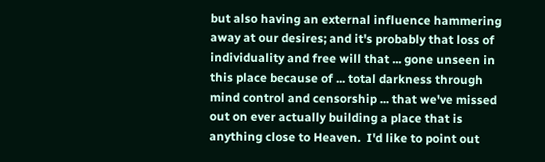but also having an external influence hammering away at our desires; and it's probably that loss of individuality and free will that ... gone unseen in this place because of ... total darkness through mind control and censorship ... that we've missed out on ever actually building a place that is anything close to Heaven.  I'd like to point out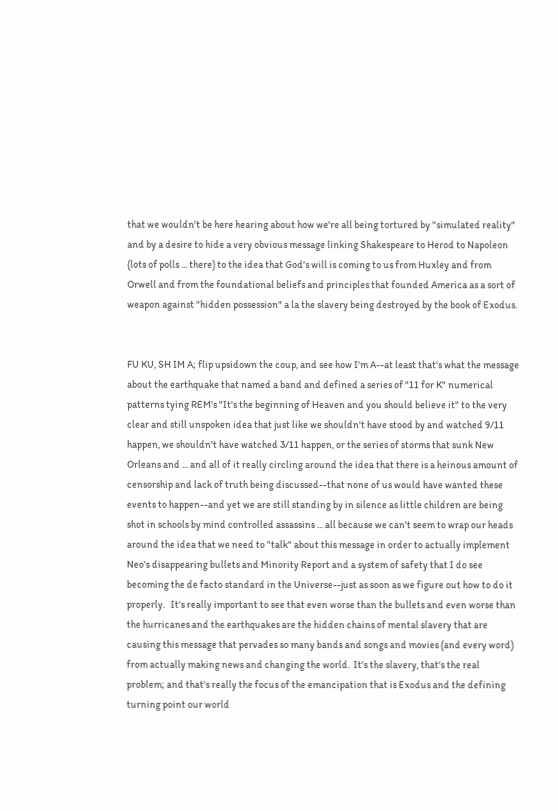that we wouldn't be here hearing about how we're all being tortured by "simulated reality" and by a desire to hide a very obvious message linking Shakespeare to Herod to Napoleon (lots of polls ... there) to the idea that God's will is coming to us from Huxley and from Orwell and from the foundational beliefs and principles that founded America as a sort of weapon against "hidden possession" a la the slavery being destroyed by the book of Exodus.


FU KU, SH IM A; flip upsidown the coup, and see how I'm A--at least that's what the message about the earthquake that named a band and defined a series of "11 for K" numerical patterns tying REM's "It's the beginning of Heaven and you should believe it" to the very clear and still unspoken idea that just like we shouldn't have stood by and watched 9/11 happen, we shouldn't have watched 3/11 happen, or the series of storms that sunk New Orleans and ... and all of it really circling around the idea that there is a heinous amount of censorship and lack of truth being discussed--that none of us would have wanted these events to happen--and yet we are still standing by in silence as little children are being shot in schools by mind controlled assassins ... all because we can't seem to wrap our heads around the idea that we need to "talk" about this message in order to actually implement Neo's disappearing bullets and Minority Report and a system of safety that I do see becoming the de facto standard in the Universe--just as soon as we figure out how to do it properly.   It's really important to see that even worse than the bullets and even worse than the hurricanes and the earthquakes are the hidden chains of mental slavery that are causing this message that pervades so many bands and songs and movies (and every word) from actually making news and changing the world.  It's the slavery, that's the real problem; and that's really the focus of the emancipation that is Exodus and the defining turning point our world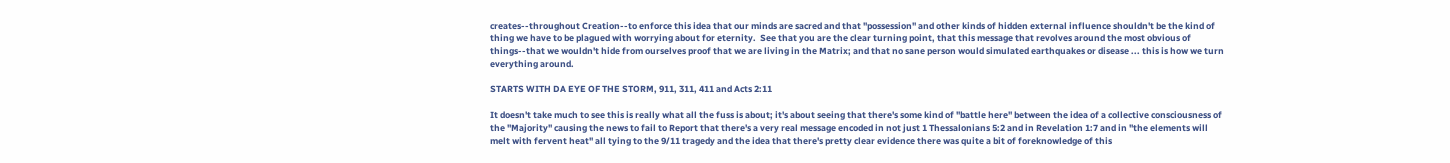creates--throughout Creation--to enforce this idea that our minds are sacred and that "possession" and other kinds of hidden external influence shouldn't be the kind of thing we have to be plagued with worrying about for eternity.  See that you are the clear turning point, that this message that revolves around the most obvious of things--that we wouldn't hide from ourselves proof that we are living in the Matrix; and that no sane person would simulated earthquakes or disease ... this is how we turn everything around.

STARTS WITH DA EYE OF THE STORM, 911, 311, 411 and Acts 2:11

It doesn't take much to see this is really what all the fuss is about; it's about seeing that there's some kind of "battle here" between the idea of a collective consciousness of the "Majority" causing the news to fail to Report that there's a very real message encoded in not just 1 Thessalonians 5:2 and in Revelation 1:7 and in "the elements will melt with fervent heat" all tying to the 9/11 tragedy and the idea that there's pretty clear evidence there was quite a bit of foreknowledge of this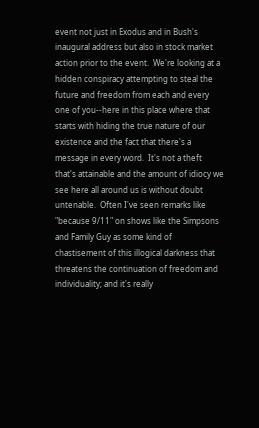event not just in Exodus and in Bush's inaugural address but also in stock market action prior to the event.  We're looking at a hidden conspiracy attempting to steal the future and freedom from each and every one of you--here in this place where that starts with hiding the true nature of our existence and the fact that there's a message in every word.  It's not a theft that's attainable and the amount of idiocy we see here all around us is without doubt untenable.  Often I've seen remarks like "because 9/11" on shows like the Simpsons and Family Guy as some kind of chastisement of this illogical darkness that threatens the continuation of freedom and individuality; and it's really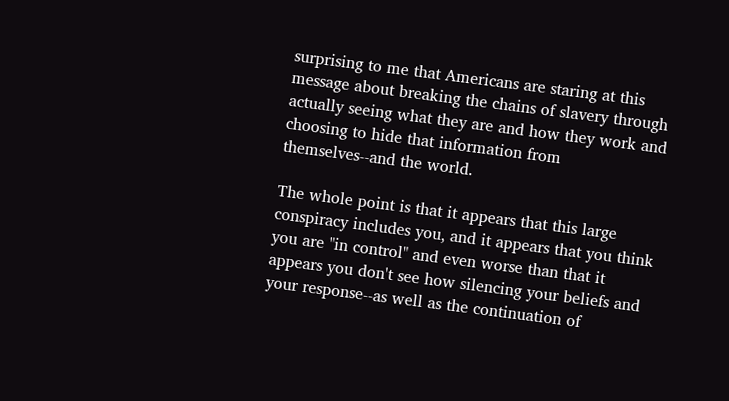surprising to me that Americans are staring at this message about breaking the chains of slavery through actually seeing what they are and how they work and choosing to hide that information from themselves--and the world.

The whole point is that it appears that this large conspiracy includes you, and it appears that you think you are "in control" and even worse than that it appears you don't see how silencing your beliefs and your response--as well as the continuation of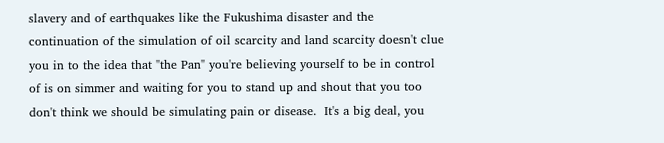slavery and of earthquakes like the Fukushima disaster and the continuation of the simulation of oil scarcity and land scarcity doesn't clue you in to the idea that "the Pan" you're believing yourself to be in control of is on simmer and waiting for you to stand up and shout that you too don't think we should be simulating pain or disease.  It's a big deal, you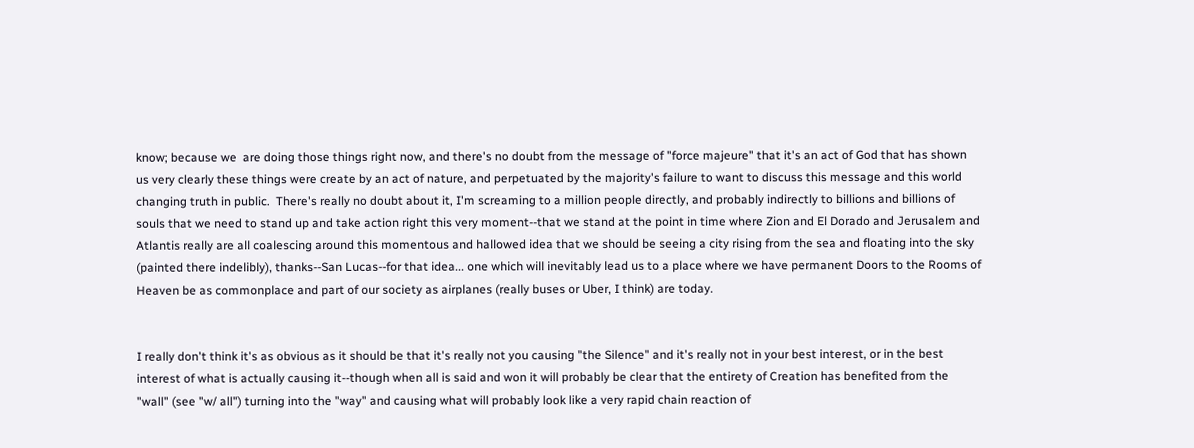know; because we  are doing those things right now, and there's no doubt from the message of "force majeure" that it's an act of God that has shown us very clearly these things were create by an act of nature, and perpetuated by the majority's failure to want to discuss this message and this world changing truth in public.  There's really no doubt about it, I'm screaming to a million people directly, and probably indirectly to billions and billions of souls that we need to stand up and take action right this very moment--that we stand at the point in time where Zion and El Dorado and Jerusalem and Atlantis really are all coalescing around this momentous and hallowed idea that we should be seeing a city rising from the sea and floating into the sky (painted there indelibly), thanks--San Lucas--for that idea... one which will inevitably lead us to a place where we have permanent Doors to the Rooms of Heaven be as commonplace and part of our society as airplanes (really buses or Uber, I think) are today.


I really don't think it's as obvious as it should be that it's really not you causing "the Silence" and it's really not in your best interest, or in the best interest of what is actually causing it--though when all is said and won it will probably be clear that the entirety of Creation has benefited from the "wall" (see "w/ all") turning into the "way" and causing what will probably look like a very rapid chain reaction of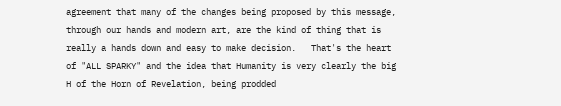agreement that many of the changes being proposed by this message, through our hands and modern art, are the kind of thing that is really a hands down and easy to make decision.   That's the heart of "ALL SPARKY" and the idea that Humanity is very clearly the big H of the Horn of Revelation, being prodded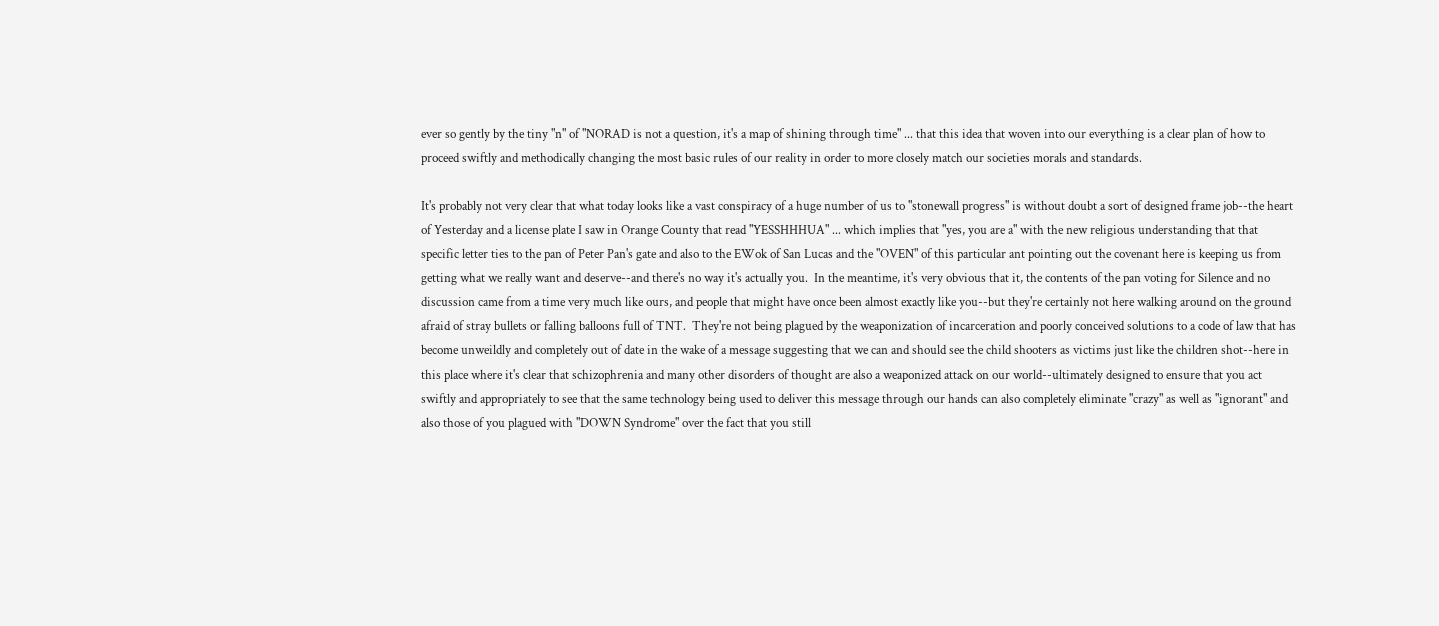ever so gently by the tiny "n" of "NORAD is not a question, it's a map of shining through time" ... that this idea that woven into our everything is a clear plan of how to proceed swiftly and methodically changing the most basic rules of our reality in order to more closely match our societies morals and standards.

It's probably not very clear that what today looks like a vast conspiracy of a huge number of us to "stonewall progress" is without doubt a sort of designed frame job--the heart of Yesterday and a license plate I saw in Orange County that read "YESSHHHUA" ... which implies that "yes, you are a" with the new religious understanding that that specific letter ties to the pan of Peter Pan's gate and also to the EWok of San Lucas and the "OVEN" of this particular ant pointing out the covenant here is keeping us from getting what we really want and deserve--and there's no way it's actually you.  In the meantime, it's very obvious that it, the contents of the pan voting for Silence and no discussion came from a time very much like ours, and people that might have once been almost exactly like you--but they're certainly not here walking around on the ground afraid of stray bullets or falling balloons full of TNT.  They're not being plagued by the weaponization of incarceration and poorly conceived solutions to a code of law that has become unweildly and completely out of date in the wake of a message suggesting that we can and should see the child shooters as victims just like the children shot--here in this place where it's clear that schizophrenia and many other disorders of thought are also a weaponized attack on our world--ultimately designed to ensure that you act swiftly and appropriately to see that the same technology being used to deliver this message through our hands can also completely eliminate "crazy" as well as "ignorant" and also those of you plagued with "DOWN Syndrome" over the fact that you still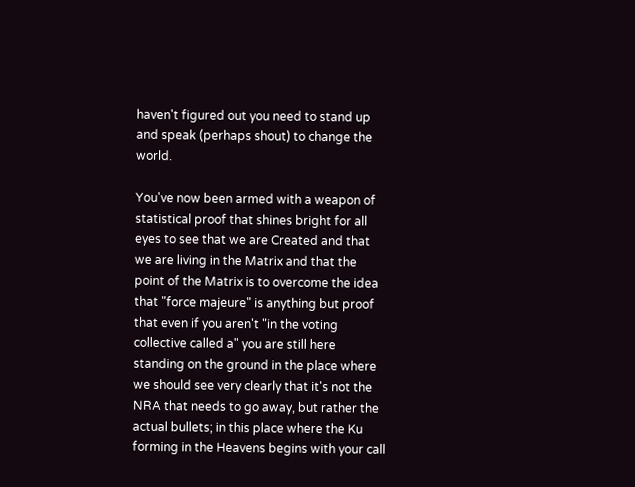haven't figured out you need to stand up and speak (perhaps shout) to change the world.

You've now been armed with a weapon of statistical proof that shines bright for all eyes to see that we are Created and that we are living in the Matrix and that the point of the Matrix is to overcome the idea that "force majeure" is anything but proof that even if you aren't "in the voting collective called a" you are still here standing on the ground in the place where we should see very clearly that it's not the NRA that needs to go away, but rather the actual bullets; in this place where the Ku forming in the Heavens begins with your call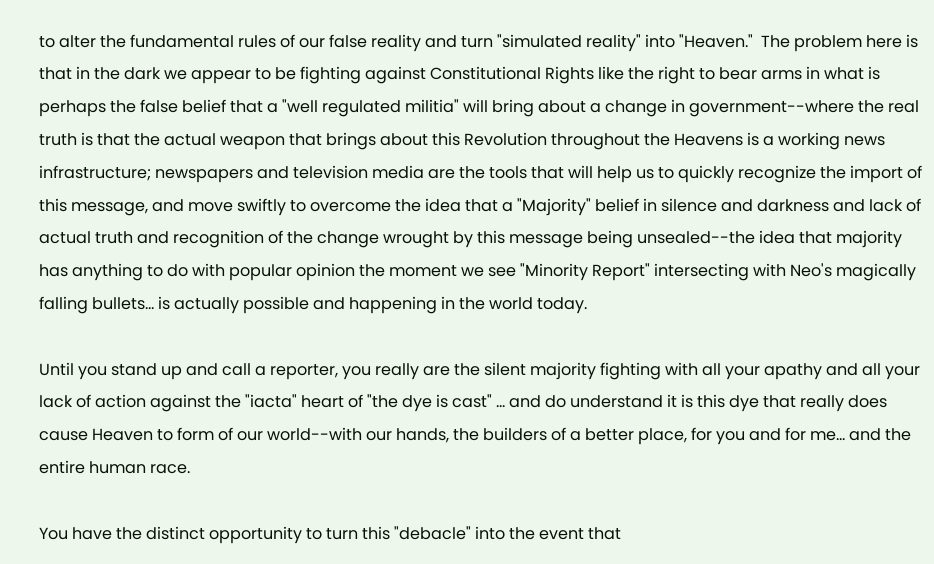to alter the fundamental rules of our false reality and turn "simulated reality" into "Heaven."  The problem here is that in the dark we appear to be fighting against Constitutional Rights like the right to bear arms in what is perhaps the false belief that a "well regulated militia" will bring about a change in government--where the real truth is that the actual weapon that brings about this Revolution throughout the Heavens is a working news infrastructure; newspapers and television media are the tools that will help us to quickly recognize the import of this message, and move swiftly to overcome the idea that a "Majority" belief in silence and darkness and lack of actual truth and recognition of the change wrought by this message being unsealed--the idea that majority has anything to do with popular opinion the moment we see "Minority Report" intersecting with Neo's magically falling bullets... is actually possible and happening in the world today.

Until you stand up and call a reporter, you really are the silent majority fighting with all your apathy and all your lack of action against the "iacta" heart of "the dye is cast" ... and do understand it is this dye that really does cause Heaven to form of our world--with our hands, the builders of a better place, for you and for me... and the entire human race.

You have the distinct opportunity to turn this "debacle" into the event that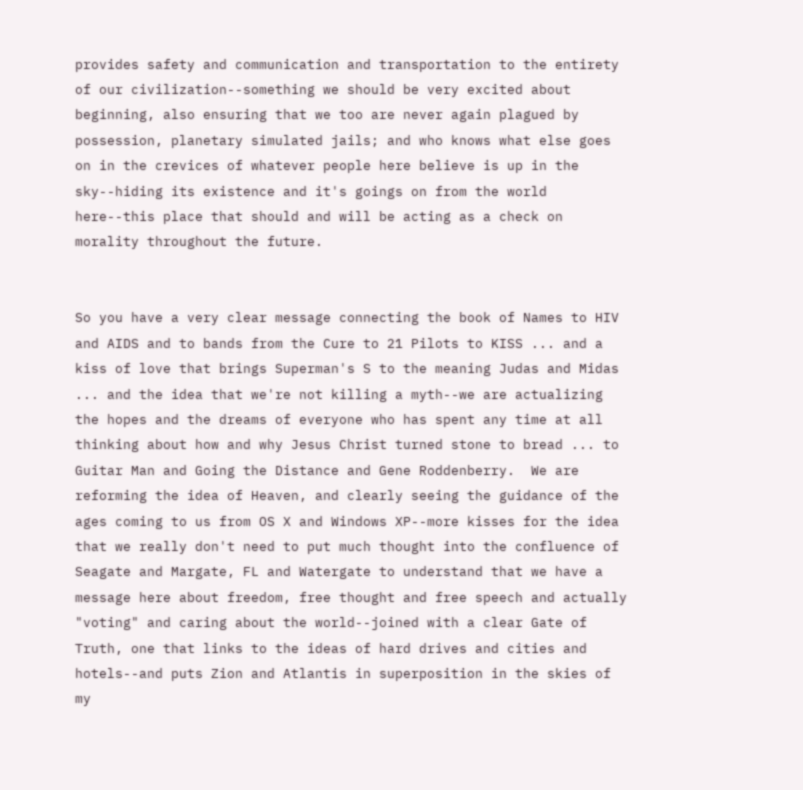provides safety and communication and transportation to the entirety of our civilization--something we should be very excited about beginning, also ensuring that we too are never again plagued by possession, planetary simulated jails; and who knows what else goes on in the crevices of whatever people here believe is up in the sky--hiding its existence and it's goings on from the world here--this place that should and will be acting as a check on morality throughout the future.


So you have a very clear message connecting the book of Names to HIV and AIDS and to bands from the Cure to 21 Pilots to KISS ... and a kiss of love that brings Superman's S to the meaning Judas and Midas ... and the idea that we're not killing a myth--we are actualizing the hopes and the dreams of everyone who has spent any time at all thinking about how and why Jesus Christ turned stone to bread ... to Guitar Man and Going the Distance and Gene Roddenberry.  We are reforming the idea of Heaven, and clearly seeing the guidance of the ages coming to us from OS X and Windows XP--more kisses for the idea that we really don't need to put much thought into the confluence of Seagate and Margate, FL and Watergate to understand that we have a message here about freedom, free thought and free speech and actually "voting" and caring about the world--joined with a clear Gate of Truth, one that links to the ideas of hard drives and cities and hotels--and puts Zion and Atlantis in superposition in the skies of my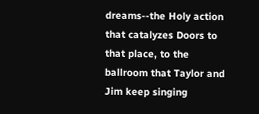dreams--the Holy action that catalyzes Doors to that place, to the ballroom that Taylor and Jim keep singing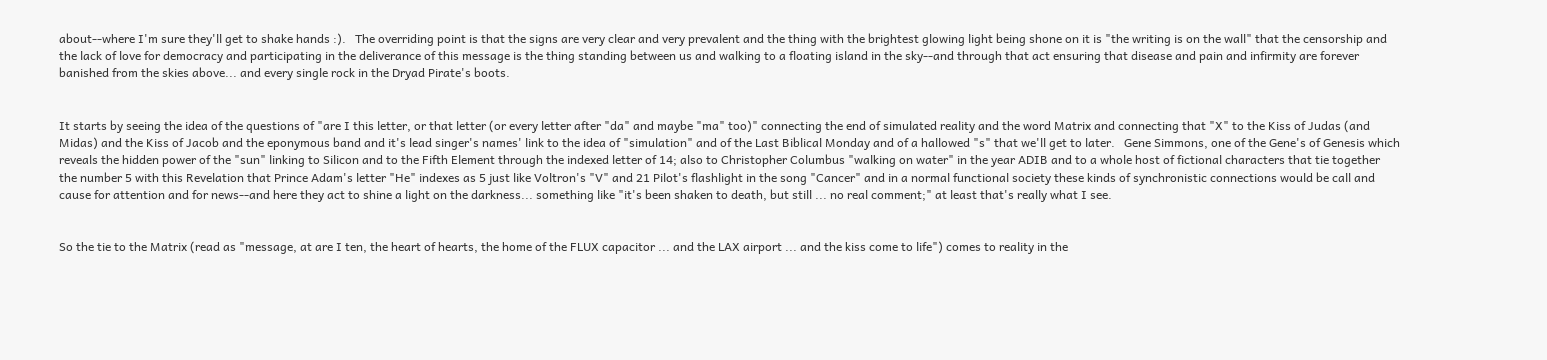about--where I'm sure they'll get to shake hands :).   The overriding point is that the signs are very clear and very prevalent and the thing with the brightest glowing light being shone on it is "the writing is on the wall" that the censorship and the lack of love for democracy and participating in the deliverance of this message is the thing standing between us and walking to a floating island in the sky--and through that act ensuring that disease and pain and infirmity are forever banished from the skies above... and every single rock in the Dryad Pirate's boots.


It starts by seeing the idea of the questions of "are I this letter, or that letter (or every letter after "da" and maybe "ma" too)" connecting the end of simulated reality and the word Matrix and connecting that "X" to the Kiss of Judas (and Midas) and the Kiss of Jacob and the eponymous band and it's lead singer's names' link to the idea of "simulation" and of the Last Biblical Monday and of a hallowed "s" that we'll get to later.   Gene Simmons, one of the Gene's of Genesis which reveals the hidden power of the "sun" linking to Silicon and to the Fifth Element through the indexed letter of 14; also to Christopher Columbus "walking on water" in the year ADIB and to a whole host of fictional characters that tie together the number 5 with this Revelation that Prince Adam's letter "He" indexes as 5 just like Voltron's "V" and 21 Pilot's flashlight in the song "Cancer" and in a normal functional society these kinds of synchronistic connections would be call and cause for attention and for news--and here they act to shine a light on the darkness... something like "it's been shaken to death, but still ... no real comment;" at least that's really what I see.


So the tie to the Matrix (read as "message, at are I ten, the heart of hearts, the home of the FLUX capacitor ... and the LAX airport ... and the kiss come to life") comes to reality in the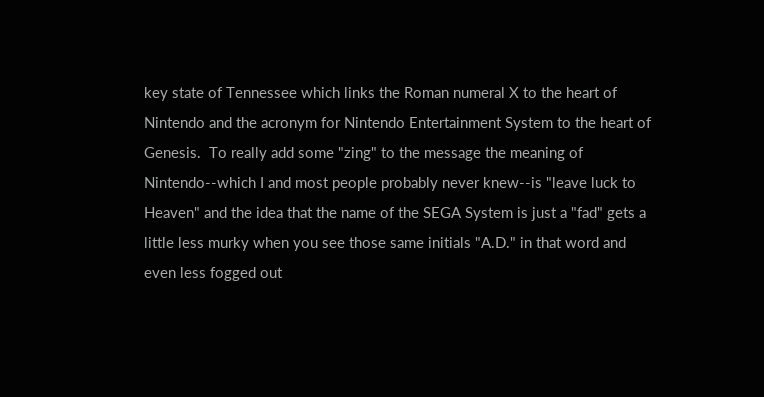key state of Tennessee which links the Roman numeral X to the heart of Nintendo and the acronym for Nintendo Entertainment System to the heart of Genesis.  To really add some "zing" to the message the meaning of Nintendo--which I and most people probably never knew--is "leave luck to Heaven" and the idea that the name of the SEGA System is just a "fad" gets a little less murky when you see those same initials "A.D." in that word and even less fogged out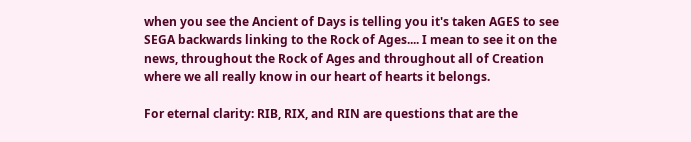when you see the Ancient of Days is telling you it's taken AGES to see SEGA backwards linking to the Rock of Ages.... I mean to see it on the news, throughout the Rock of Ages and throughout all of Creation where we all really know in our heart of hearts it belongs.

For eternal clarity: RIB, RIX, and RIN are questions that are the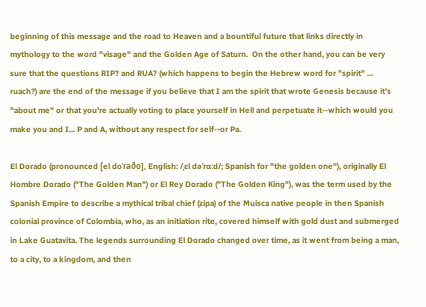beginning of this message and the road to Heaven and a bountiful future that links directly in mythology to the word "visage" and the Golden Age of Saturn.  On the other hand, you can be very sure that the questions RIP? and RUA? (which happens to begin the Hebrew word for "spirit" ... ruach?) are the end of the message if you believe that I am the spirit that wrote Genesis because it's "about me" or that you're actually voting to place yourself in Hell and perpetuate it--which would you make you and I... P and A, without any respect for self--or Pa.

El Dorado (pronounced [el doˈɾaðo], English: /ˌɛl dəˈrɑːd/; Spanish for "the golden one"), originally El Hombre Dorado ("The Golden Man") or El Rey Dorado ("The Golden King"), was the term used by the Spanish Empire to describe a mythical tribal chief (zipa) of the Muisca native people in then Spanish colonial province of Colombia, who, as an initiation rite, covered himself with gold dust and submerged in Lake Guatavita. The legends surrounding El Dorado changed over time, as it went from being a man, to a city, to a kingdom, and then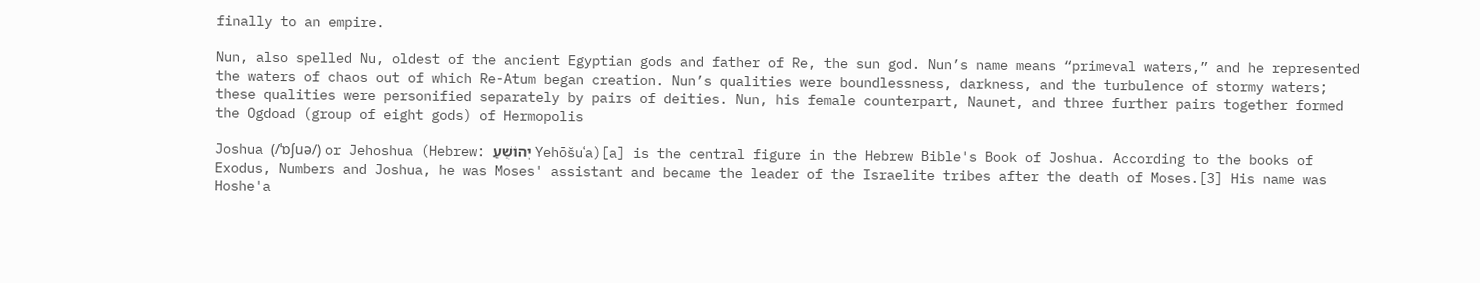finally to an empire.

Nun, also spelled Nu, oldest of the ancient Egyptian gods and father of Re, the sun god. Nun’s name means “primeval waters,” and he represented the waters of chaos out of which Re-Atum began creation. Nun’s qualities were boundlessness, darkness, and the turbulence of stormy waters; these qualities were personified separately by pairs of deities. Nun, his female counterpart, Naunet, and three further pairs together formed the Ogdoad (group of eight gods) of Hermopolis

Joshua (/ˈɒʃuə/) or Jehoshua (Hebrew: יְהוֹשֻׁעַ Yehōšuʿa)[a] is the central figure in the Hebrew Bible's Book of Joshua. According to the books of Exodus, Numbers and Joshua, he was Moses' assistant and became the leader of the Israelite tribes after the death of Moses.[3] His name was Hoshe'a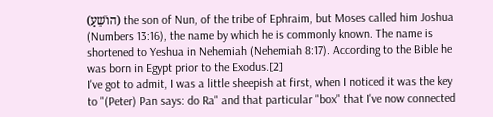(הוֹשֵׁעַ) the son of Nun, of the tribe of Ephraim, but Moses called him Joshua (Numbers 13:16), the name by which he is commonly known. The name is shortened to Yeshua in Nehemiah (Nehemiah 8:17). According to the Bible he was born in Egypt prior to the Exodus.[2]
I've got to admit, I was a little sheepish at first, when I noticed it was the key to "(Peter) Pan says: do Ra" and that particular "box" that I've now connected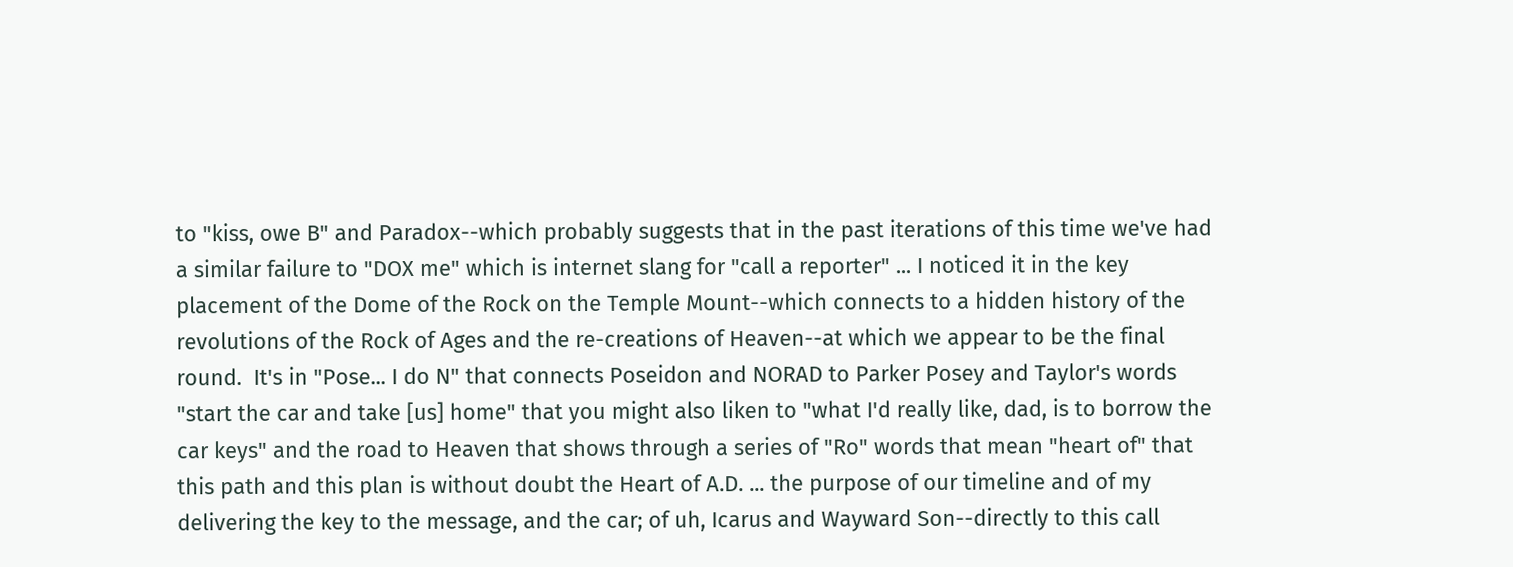to "kiss, owe B" and Paradox--which probably suggests that in the past iterations of this time we've had a similar failure to "DOX me" which is internet slang for "call a reporter" ... I noticed it in the key placement of the Dome of the Rock on the Temple Mount--which connects to a hidden history of the revolutions of the Rock of Ages and the re-creations of Heaven--at which we appear to be the final round.  It's in "Pose... I do N" that connects Poseidon and NORAD to Parker Posey and Taylor's words "start the car and take [us] home" that you might also liken to "what I'd really like, dad, is to borrow the car keys" and the road to Heaven that shows through a series of "Ro" words that mean "heart of" that this path and this plan is without doubt the Heart of A.D. ... the purpose of our timeline and of my delivering the key to the message, and the car; of uh, Icarus and Wayward Son--directly to this call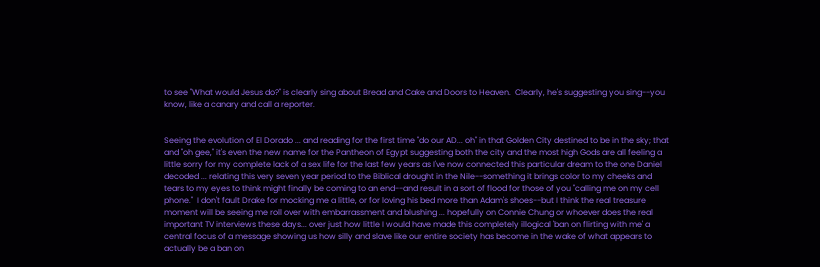to see "What would Jesus do?" is clearly sing about Bread and Cake and Doors to Heaven.  Clearly, he's suggesting you sing--you know, like a canary and call a reporter.


Seeing the evolution of El Dorado ... and reading for the first time "do our AD... oh" in that Golden City destined to be in the sky; that and "oh gee," it's even the new name for the Pantheon of Egypt suggesting both the city and the most high Gods are all feeling a little sorry for my complete lack of a sex life for the last few years as I've now connected this particular dream to the one Daniel decoded ... relating this very seven year period to the Biblical drought in the Nile--something it brings color to my cheeks and tears to my eyes to think might finally be coming to an end--and result in a sort of flood for those of you "calling me on my cell phone."  I don't fault Drake for mocking me a little, or for loving his bed more than Adam's shoes--but I think the real treasure moment will be seeing me roll over with embarrassment and blushing ... hopefully on Connie Chung or whoever does the real important TV interviews these days... over just how little I would have made this completely illogical 'ban on flirting with me' a central focus of a message showing us how silly and slave like our entire society has become in the wake of what appears to actually be a ban on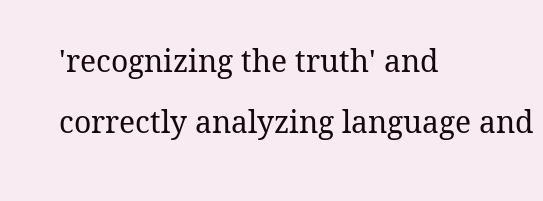'recognizing the truth' and correctly analyzing language and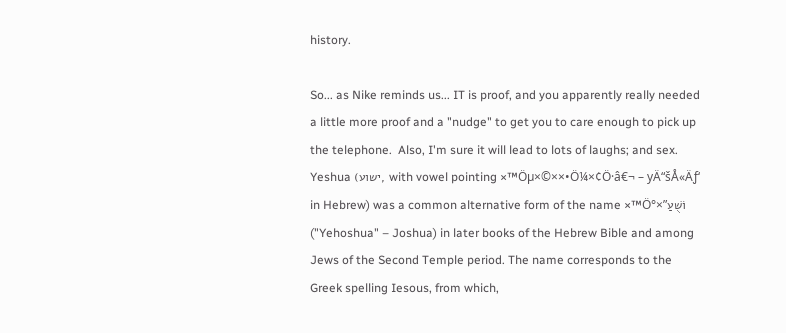history.

So... as Nike reminds us... IT is proof, and you apparently really needed a little more proof and a "nudge" to get you to care enough to pick up the telephone.  Also, I'm sure it will lead to lots of laughs; and sex.
Yeshua (ישוע, with vowel pointing ×™Öµ×©××•Ö¼×¢Ö·â€¬ – yÄ“šÅ«Äƒ‘ in Hebrew) was a common alternative form of the name ×™Ö°×”וֹשֻׁעַ ("Yehoshua" – Joshua) in later books of the Hebrew Bible and among Jews of the Second Temple period. The name corresponds to the Greek spelling Iesous, from which,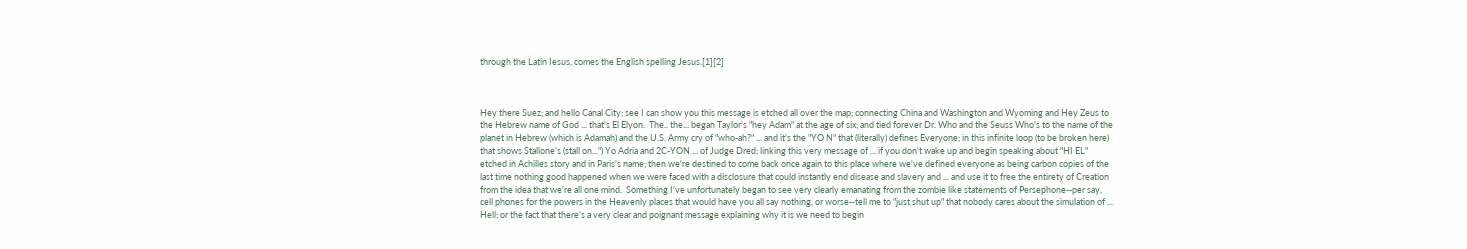through the Latin Iesus, comes the English spelling Jesus.[1][2]



Hey there Suez; and hello Canal City; see I can show you this message is etched all over the map; connecting China and Washington and Wyoming and Hey Zeus to the Hebrew name of God ... that's El Elyon.  The.. the... began Taylor's "hey Adam" at the age of six; and tied forever Dr. Who and the Seuss Who's to the name of the planet in Hebrew (which is Adamah) and the U.S. Army cry of "who-ah?" ... and it's the "YO N" that (literally) defines Everyone; in this infinite loop (to be broken here) that shows Stallone's (stall on...") Yo Adria and 2C-YON ... of Judge Dred; linking this very message of ... if you don't wake up and begin speaking about "HI EL" etched in Achilles story and in Paris's name; then we're destined to come back once again to this place where we've defined everyone as being carbon copies of the last time nothing good happened when we were faced with a disclosure that could instantly end disease and slavery and ... and use it to free the entirety of Creation from the idea that we're all one mind.  Something I've unfortunately began to see very clearly emanating from the zombie like statements of Persephone--per say, cell phones for the powers in the Heavenly places that would have you all say nothing, or worse--tell me to "just shut up" that nobody cares about the simulation of ... Hell; or the fact that there's a very clear and poignant message explaining why it is we need to begin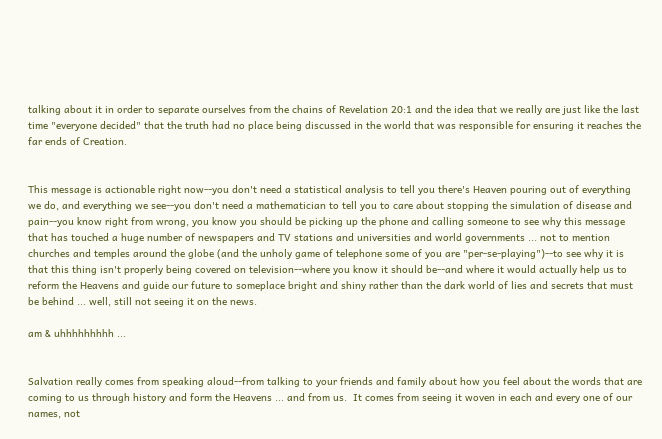talking about it in order to separate ourselves from the chains of Revelation 20:1 and the idea that we really are just like the last time "everyone decided" that the truth had no place being discussed in the world that was responsible for ensuring it reaches the far ends of Creation.


This message is actionable right now--you don't need a statistical analysis to tell you there's Heaven pouring out of everything we do, and everything we see--you don't need a mathematician to tell you to care about stopping the simulation of disease and pain--you know right from wrong, you know you should be picking up the phone and calling someone to see why this message that has touched a huge number of newspapers and TV stations and universities and world governments ... not to mention churches and temples around the globe (and the unholy game of telephone some of you are "per-se-playing")--to see why it is that this thing isn't properly being covered on television--where you know it should be--and where it would actually help us to reform the Heavens and guide our future to someplace bright and shiny rather than the dark world of lies and secrets that must be behind ... well, still not seeing it on the news.

am & uhhhhhhhhh ...


Salvation really comes from speaking aloud--from talking to your friends and family about how you feel about the words that are coming to us through history and form the Heavens ... and from us.  It comes from seeing it woven in each and every one of our names, not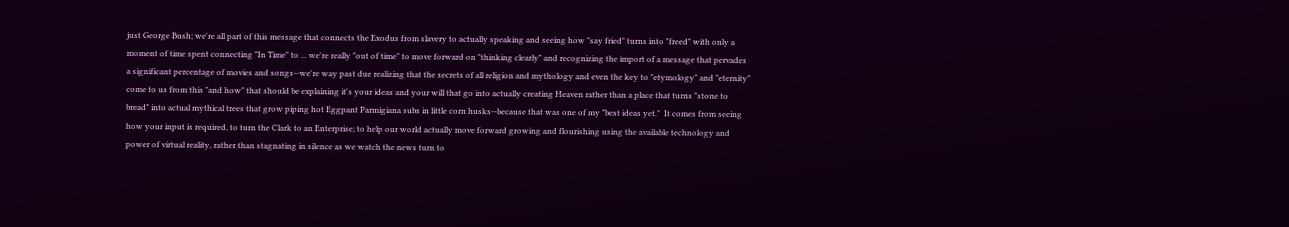just George Bush; we're all part of this message that connects the Exodus from slavery to actually speaking and seeing how "say fried" turns into "freed" with only a moment of time spent connecting "In Time" to ... we're really "out of time" to move forward on "thinking clearly" and recognizing the import of a message that pervades a significant percentage of movies and songs--we're way past due realizing that the secrets of all religion and mythology and even the key to "etymology" and "eternity" come to us from this "and how" that should be explaining it's your ideas and your will that go into actually creating Heaven rather than a place that turns "stone to bread" into actual mythical trees that grow piping hot Eggpant Parmigiana subs in little corn husks--because that was one of my "best ideas yet."  It comes from seeing how your input is required, to turn the Clark to an Enterprise; to help our world actually move forward growing and flourishing using the available technology and power of virtual reality, rather than stagnating in silence as we watch the news turn to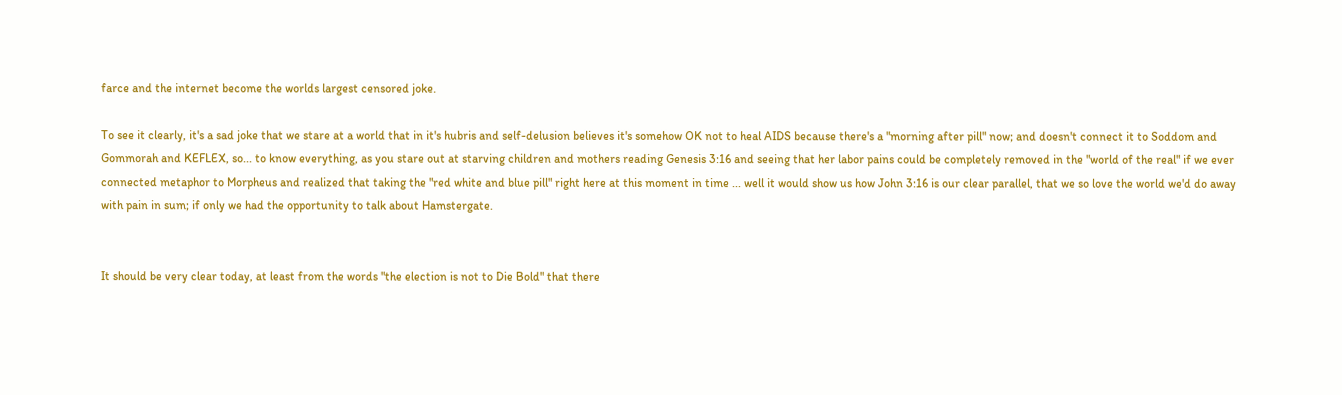farce and the internet become the worlds largest censored joke.

To see it clearly, it's a sad joke that we stare at a world that in it's hubris and self-delusion believes it's somehow OK not to heal AIDS because there's a "morning after pill" now; and doesn't connect it to Soddom and Gommorah and KEFLEX, so... to know everything, as you stare out at starving children and mothers reading Genesis 3:16 and seeing that her labor pains could be completely removed in the "world of the real" if we ever connected metaphor to Morpheus and realized that taking the "red white and blue pill" right here at this moment in time ... well it would show us how John 3:16 is our clear parallel, that we so love the world we'd do away with pain in sum; if only we had the opportunity to talk about Hamstergate.


It should be very clear today, at least from the words "the election is not to Die Bold" that there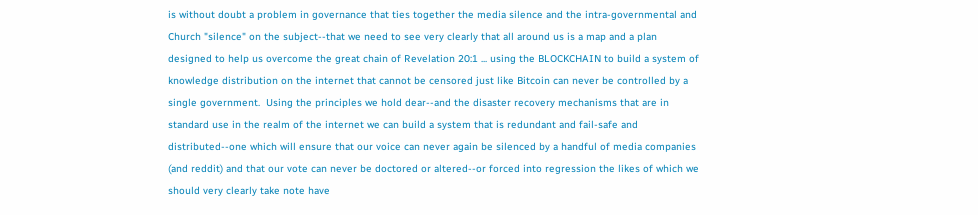is without doubt a problem in governance that ties together the media silence and the intra-governmental and Church "silence" on the subject--that we need to see very clearly that all around us is a map and a plan designed to help us overcome the great chain of Revelation 20:1 ... using the BLOCKCHAIN to build a system of knowledge distribution on the internet that cannot be censored just like Bitcoin can never be controlled by a single government.  Using the principles we hold dear--and the disaster recovery mechanisms that are in standard use in the realm of the internet we can build a system that is redundant and fail-safe and distributed--one which will ensure that our voice can never again be silenced by a handful of media companies (and reddit) and that our vote can never be doctored or altered--or forced into regression the likes of which we should very clearly take note have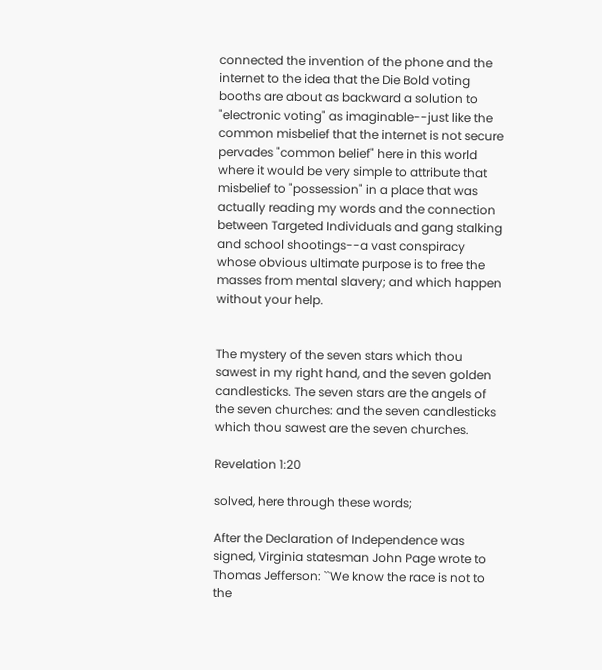connected the invention of the phone and the internet to the idea that the Die Bold voting booths are about as backward a solution to "electronic voting" as imaginable--just like the common misbelief that the internet is not secure pervades "common belief" here in this world where it would be very simple to attribute that misbelief to "possession" in a place that was actually reading my words and the connection between Targeted Individuals and gang stalking and school shootings--a vast conspiracy whose obvious ultimate purpose is to free the masses from mental slavery; and which happen without your help.


The mystery of the seven stars which thou sawest in my right hand, and the seven golden candlesticks. The seven stars are the angels of the seven churches: and the seven candlesticks which thou sawest are the seven churches.

Revelation 1:20

solved, here through these words;

After the Declaration of Independence was signed, Virginia statesman John Page wrote to Thomas Jefferson: ``We know the race is not to the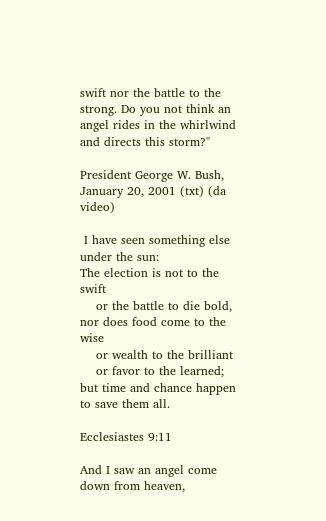swift nor the battle to the strong. Do you not think an angel rides in the whirlwind and directs this storm?''

President George W. Bush, January 20, 2001 (txt) (da video)

 I have seen something else under the sun:
The election is not to the swift
    or the battle to die bold,
nor does food come to the wise
    or wealth to the brilliant
    or favor to the learned;
but time and chance happen to save them all.

Ecclesiastes 9:11

And I saw an angel come down from heaven,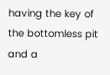having the key of the bottomless pit and a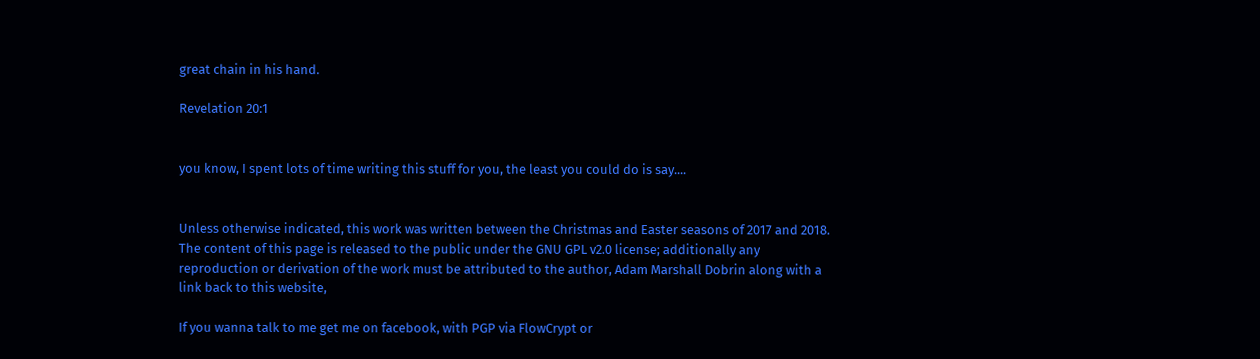great chain in his hand.

Revelation 20:1


you know, I spent lots of time writing this stuff for you, the least you could do is say....


Unless otherwise indicated, this work was written between the Christmas and Easter seasons of 2017 and 2018. The content of this page is released to the public under the GNU GPL v2.0 license; additionally any reproduction or derivation of the work must be attributed to the author, Adam Marshall Dobrin along with a link back to this website,

If you wanna talk to me get me on facebook, with PGP via FlowCrypt or